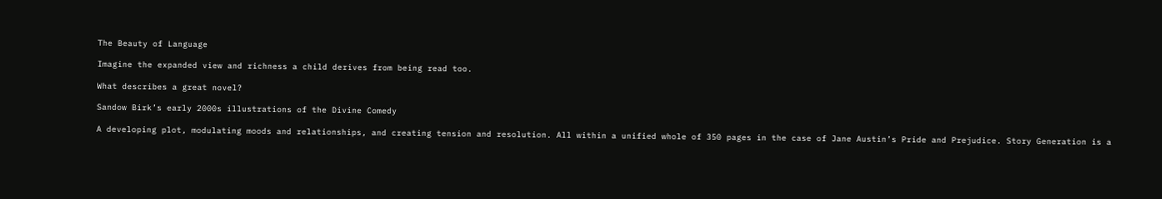The Beauty of Language

Imagine the expanded view and richness a child derives from being read too.

What describes a great novel?

Sandow Birk’s early 2000s illustrations of the Divine Comedy

A developing plot, modulating moods and relationships, and creating tension and resolution. All within a unified whole of 350 pages in the case of Jane Austin’s Pride and Prejudice. Story Generation is a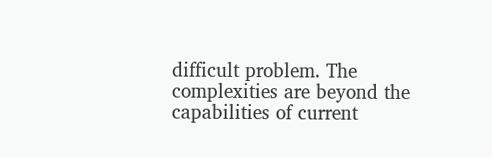difficult problem. The complexities are beyond the capabilities of current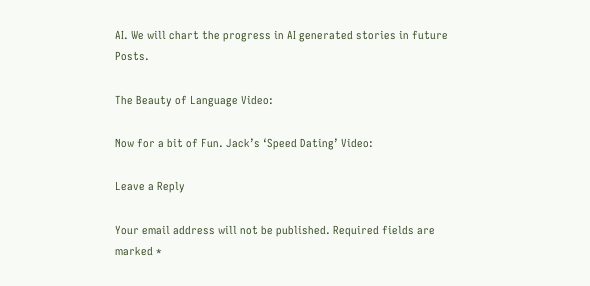AI. We will chart the progress in AI generated stories in future Posts.

The Beauty of Language Video:

Now for a bit of Fun. Jack’s ‘Speed Dating’ Video:

Leave a Reply

Your email address will not be published. Required fields are marked *